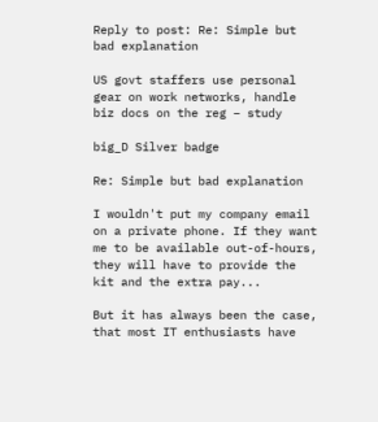Reply to post: Re: Simple but bad explanation

US govt staffers use personal gear on work networks, handle biz docs on the reg – study

big_D Silver badge

Re: Simple but bad explanation

I wouldn't put my company email on a private phone. If they want me to be available out-of-hours, they will have to provide the kit and the extra pay...

But it has always been the case, that most IT enthusiasts have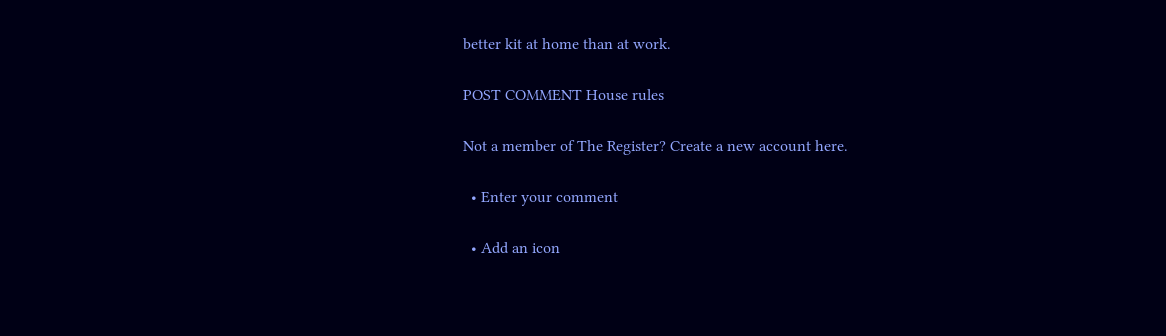better kit at home than at work.

POST COMMENT House rules

Not a member of The Register? Create a new account here.

  • Enter your comment

  • Add an icon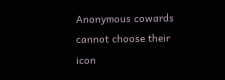Anonymous cowards cannot choose their icon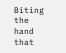Biting the hand that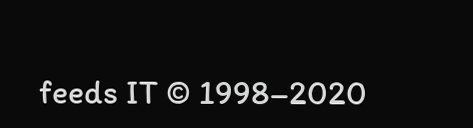feeds IT © 1998–2020